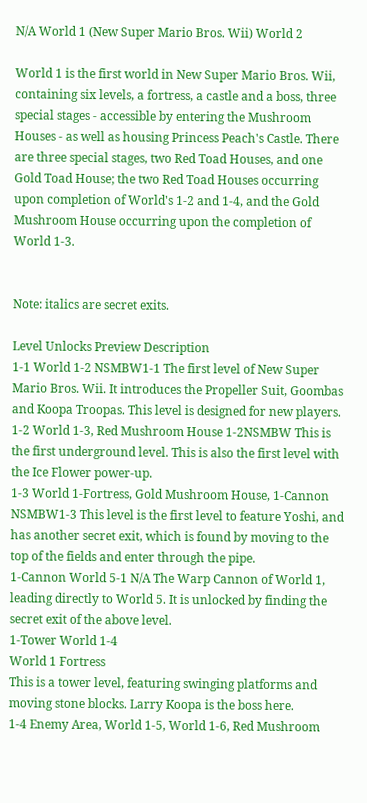N/A World 1 (New Super Mario Bros. Wii) World 2

World 1 is the first world in New Super Mario Bros. Wii, containing six levels, a fortress, a castle and a boss, three special stages - accessible by entering the Mushroom Houses - as well as housing Princess Peach's Castle. There are three special stages, two Red Toad Houses, and one Gold Toad House; the two Red Toad Houses occurring upon completion of World's 1-2 and 1-4, and the Gold Mushroom House occurring upon the completion of World 1-3.


Note: italics are secret exits.

Level Unlocks Preview Description
1-1 World 1-2 NSMBW1-1 The first level of New Super Mario Bros. Wii. It introduces the Propeller Suit, Goombas and Koopa Troopas. This level is designed for new players.
1-2 World 1-3, Red Mushroom House 1-2NSMBW This is the first underground level. This is also the first level with the Ice Flower power-up.
1-3 World 1-Fortress, Gold Mushroom House, 1-Cannon NSMBW1-3 This level is the first level to feature Yoshi, and has another secret exit, which is found by moving to the top of the fields and enter through the pipe.
1-Cannon World 5-1 N/A The Warp Cannon of World 1, leading directly to World 5. It is unlocked by finding the secret exit of the above level.
1-Tower World 1-4
World 1 Fortress
This is a tower level, featuring swinging platforms and moving stone blocks. Larry Koopa is the boss here.
1-4 Enemy Area, World 1-5, World 1-6, Red Mushroom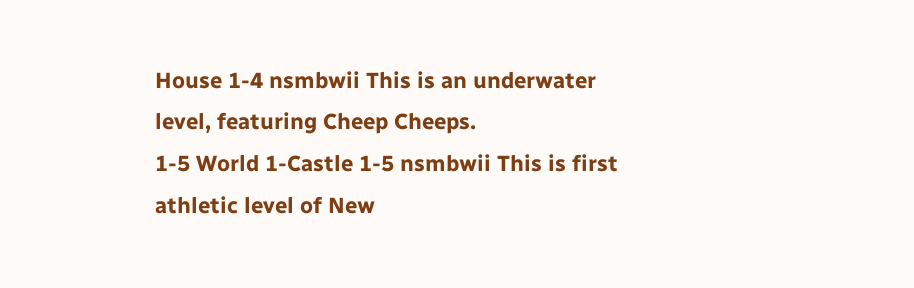House 1-4 nsmbwii This is an underwater level, featuring Cheep Cheeps.
1-5 World 1-Castle 1-5 nsmbwii This is first athletic level of New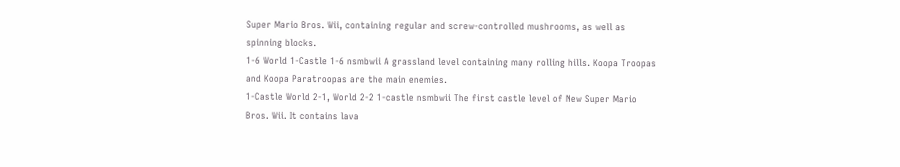Super Mario Bros. Wii, containing regular and screw-controlled mushrooms, as well as spinning blocks.
1-6 World 1-Castle 1-6 nsmbwii A grassland level containing many rolling hills. Koopa Troopas and Koopa Paratroopas are the main enemies.
1-Castle World 2-1, World 2-2 1-castle nsmbwii The first castle level of New Super Mario Bros. Wii. It contains lava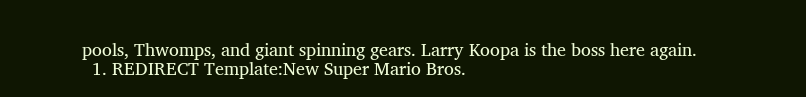pools, Thwomps, and giant spinning gears. Larry Koopa is the boss here again.
  1. REDIRECT Template:New Super Mario Bros.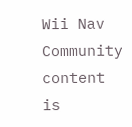Wii Nav
Community content is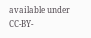available under CC-BY-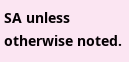SA unless otherwise noted.